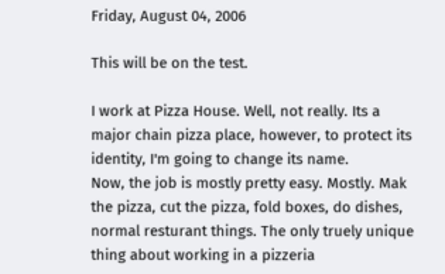Friday, August 04, 2006

This will be on the test.

I work at Pizza House. Well, not really. Its a major chain pizza place, however, to protect its identity, I'm going to change its name.
Now, the job is mostly pretty easy. Mostly. Mak the pizza, cut the pizza, fold boxes, do dishes, normal resturant things. The only truely unique thing about working in a pizzeria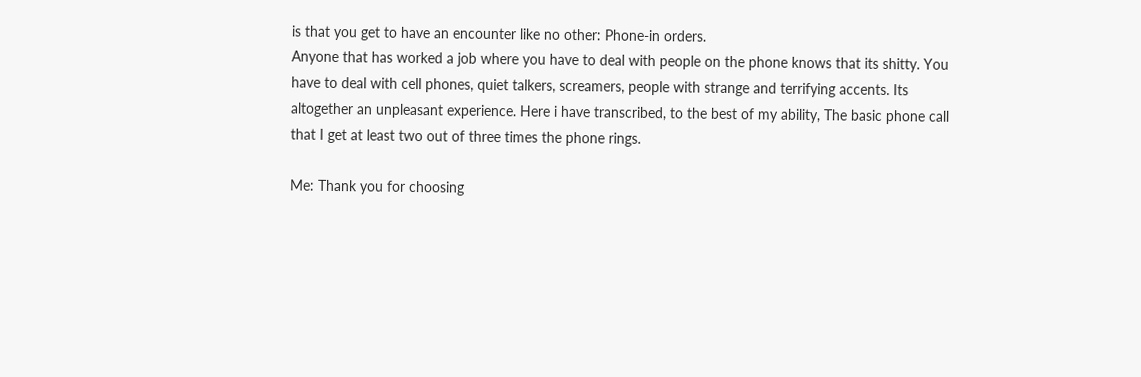is that you get to have an encounter like no other: Phone-in orders.
Anyone that has worked a job where you have to deal with people on the phone knows that its shitty. You have to deal with cell phones, quiet talkers, screamers, people with strange and terrifying accents. Its altogether an unpleasant experience. Here i have transcribed, to the best of my ability, The basic phone call that I get at least two out of three times the phone rings.

Me: Thank you for choosing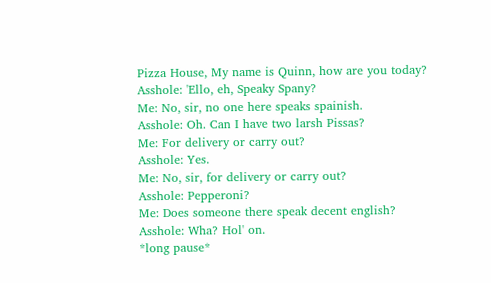Pizza House, My name is Quinn, how are you today?
Asshole: 'Ello, eh, Speaky Spany?
Me: No, sir, no one here speaks spainish.
Asshole: Oh. Can I have two larsh Pissas?
Me: For delivery or carry out?
Asshole: Yes.
Me: No, sir, for delivery or carry out?
Asshole: Pepperoni?
Me: Does someone there speak decent english?
Asshole: Wha? Hol' on.
*long pause*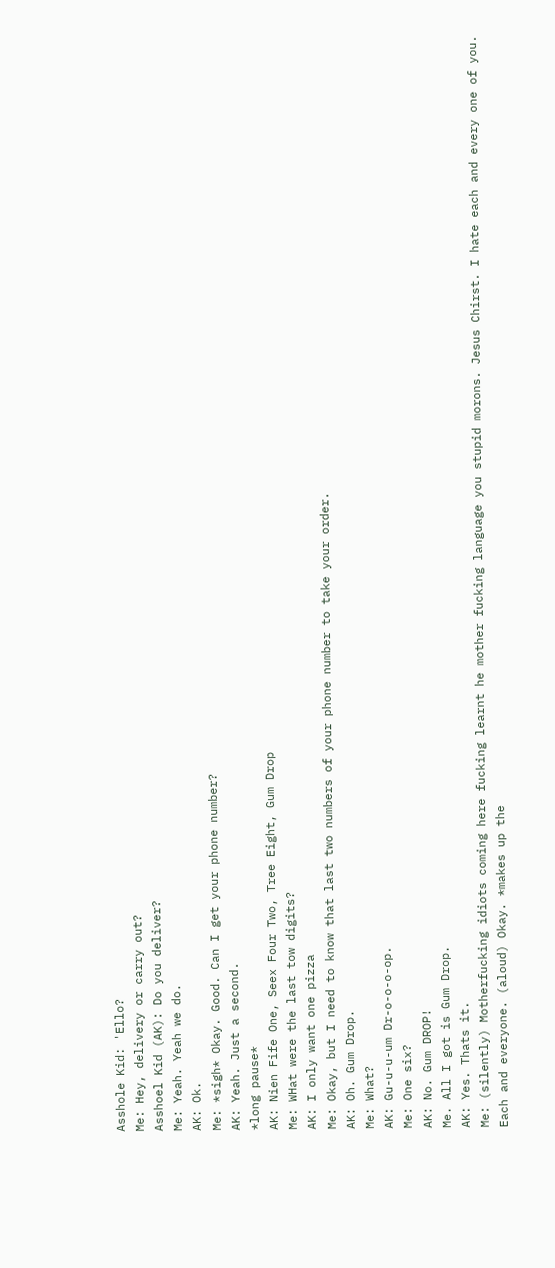Asshole Kid: 'Ello?
Me: Hey, delivery or carry out?
Asshoel Kid (AK): Do you deliver?
Me: Yeah. Yeah we do.
AK: Ok.
Me: *sigh* Okay. Good. Can I get your phone number?
AK: Yeah. Just a second.
*long pause*
AK: Nien Fife One, Seex Four Two, Tree Eight, Gum Drop
Me: WHat were the last tow digits?
AK: I only want one pizza
Me: Okay, but I need to know that last two numbers of your phone number to take your order.
AK: Oh. Gum Drop.
Me: What?
AK: Gu-u-u-um Dr-o-o-o-op.
Me: One six?
AK: No. Gum DROP!
Me. All I got is Gum Drop.
AK: Yes. Thats it.
Me: (silently) Motherfucking idiots coming here fucking learnt he mother fucking language you stupid morons. Jesus Chirst. I hate each and every one of you. Each and everyone. (aloud) Okay. *makes up the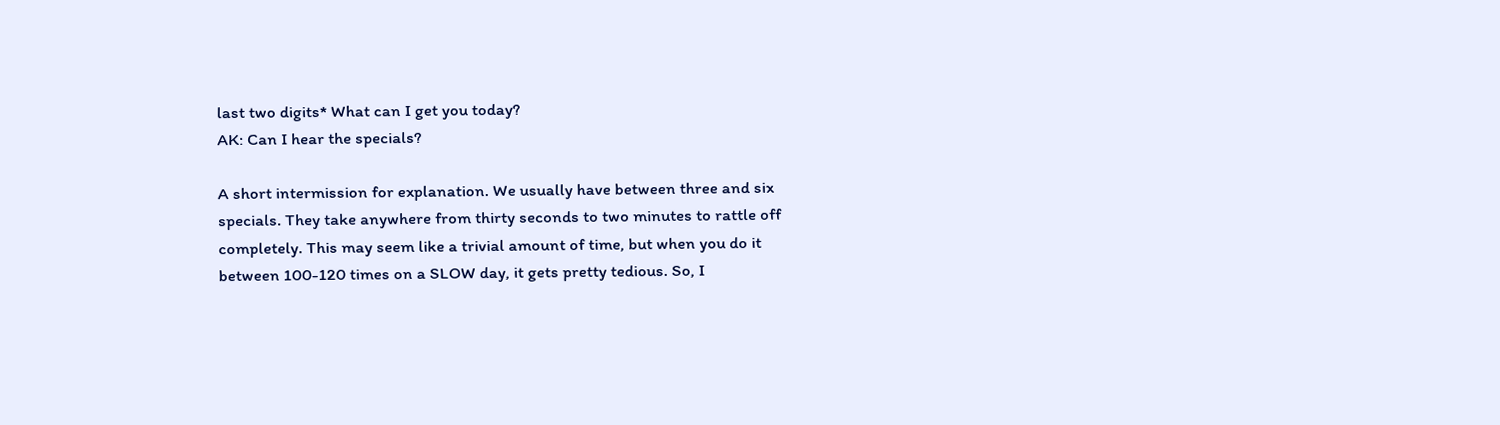last two digits* What can I get you today?
AK: Can I hear the specials?

A short intermission for explanation. We usually have between three and six specials. They take anywhere from thirty seconds to two minutes to rattle off completely. This may seem like a trivial amount of time, but when you do it between 100-120 times on a SLOW day, it gets pretty tedious. So, I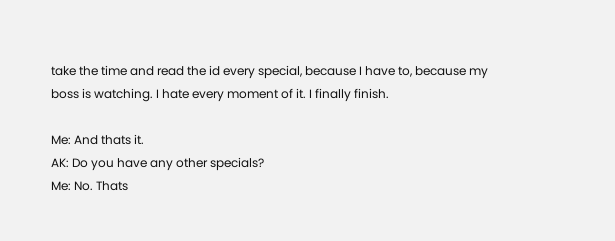take the time and read the id every special, because I have to, because my boss is watching. I hate every moment of it. I finally finish.

Me: And thats it.
AK: Do you have any other specials?
Me: No. Thats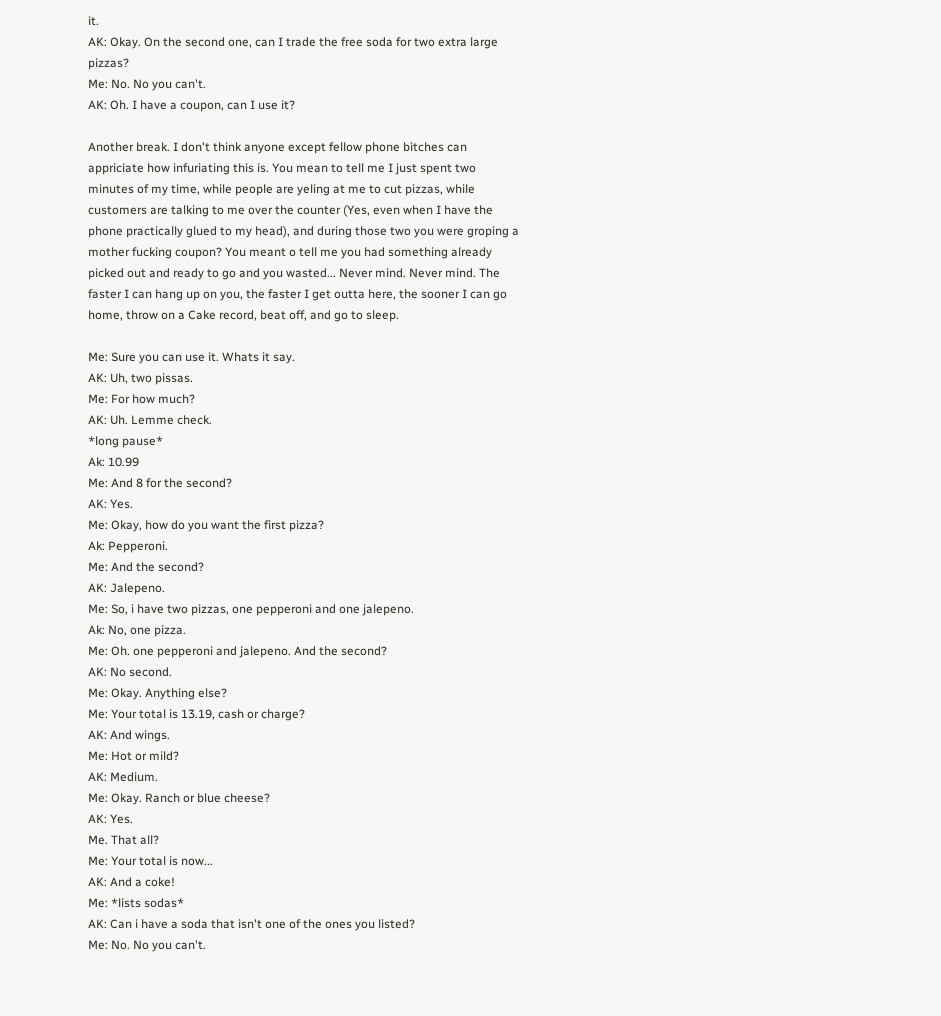it.
AK: Okay. On the second one, can I trade the free soda for two extra large pizzas?
Me: No. No you can't.
AK: Oh. I have a coupon, can I use it?

Another break. I don't think anyone except fellow phone bitches can appriciate how infuriating this is. You mean to tell me I just spent two minutes of my time, while people are yeling at me to cut pizzas, while customers are talking to me over the counter (Yes, even when I have the phone practically glued to my head), and during those two you were groping a mother fucking coupon? You meant o tell me you had something already picked out and ready to go and you wasted... Never mind. Never mind. The faster I can hang up on you, the faster I get outta here, the sooner I can go home, throw on a Cake record, beat off, and go to sleep.

Me: Sure you can use it. Whats it say.
AK: Uh, two pissas.
Me: For how much?
AK: Uh. Lemme check.
*long pause*
Ak: 10.99
Me: And 8 for the second?
AK: Yes.
Me: Okay, how do you want the first pizza?
Ak: Pepperoni.
Me: And the second?
AK: Jalepeno.
Me: So, i have two pizzas, one pepperoni and one jalepeno.
Ak: No, one pizza.
Me: Oh. one pepperoni and jalepeno. And the second?
AK: No second.
Me: Okay. Anything else?
Me: Your total is 13.19, cash or charge?
AK: And wings.
Me: Hot or mild?
AK: Medium.
Me: Okay. Ranch or blue cheese?
AK: Yes.
Me. That all?
Me: Your total is now...
AK: And a coke!
Me: *lists sodas*
AK: Can i have a soda that isn't one of the ones you listed?
Me: No. No you can't.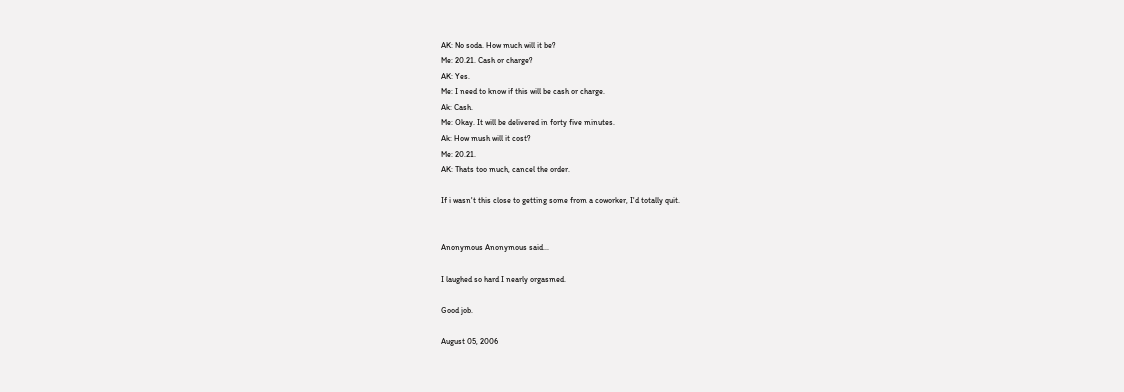AK: No soda. How much will it be?
Me: 20.21. Cash or charge?
AK: Yes.
Me: I need to know if this will be cash or charge.
Ak: Cash.
Me: Okay. It will be delivered in forty five minutes.
Ak: How mush will it cost?
Me: 20.21.
AK: Thats too much, cancel the order.

If i wasn't this close to getting some from a coworker, I'd totally quit.


Anonymous Anonymous said...

I laughed so hard I nearly orgasmed.

Good job.

August 05, 2006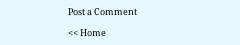Post a Comment

<< Home